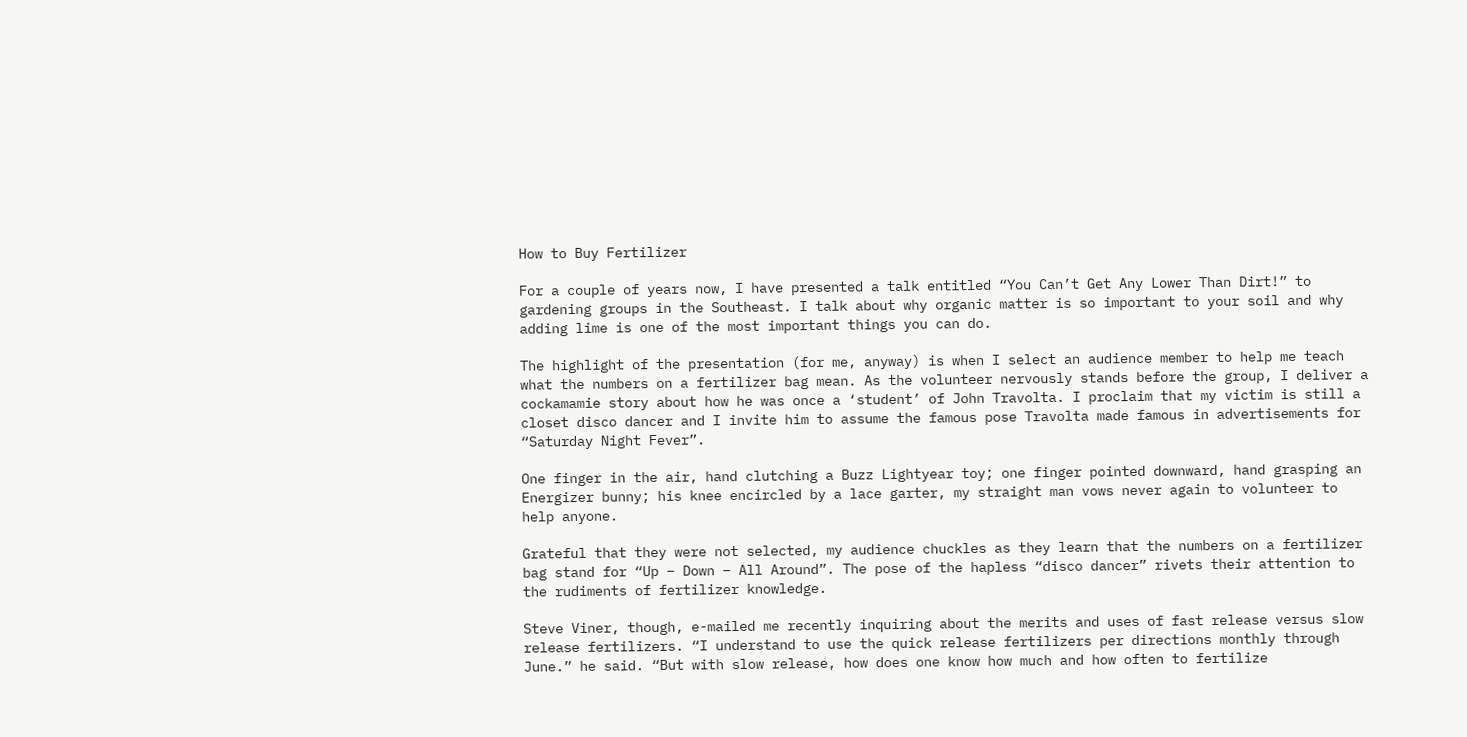How to Buy Fertilizer

For a couple of years now, I have presented a talk entitled “You Can’t Get Any Lower Than Dirt!” to gardening groups in the Southeast. I talk about why organic matter is so important to your soil and why adding lime is one of the most important things you can do.

The highlight of the presentation (for me, anyway) is when I select an audience member to help me teach what the numbers on a fertilizer bag mean. As the volunteer nervously stands before the group, I deliver a cockamamie story about how he was once a ‘student’ of John Travolta. I proclaim that my victim is still a closet disco dancer and I invite him to assume the famous pose Travolta made famous in advertisements for “Saturday Night Fever”.

One finger in the air, hand clutching a Buzz Lightyear toy; one finger pointed downward, hand grasping an Energizer bunny; his knee encircled by a lace garter, my straight man vows never again to volunteer to help anyone.

Grateful that they were not selected, my audience chuckles as they learn that the numbers on a fertilizer bag stand for “Up – Down – All Around”. The pose of the hapless “disco dancer” rivets their attention to the rudiments of fertilizer knowledge.

Steve Viner, though, e-mailed me recently inquiring about the merits and uses of fast release versus slow release fertilizers. “I understand to use the quick release fertilizers per directions monthly through June.” he said. “But with slow release, how does one know how much and how often to fertilize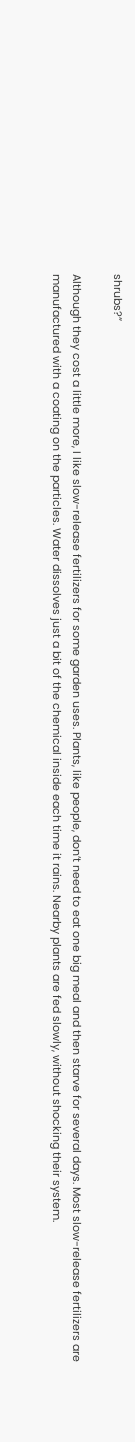shrubs?”

Although they cost a little more, I like slow-release fertilizers for some garden uses. Plants, like people, don’t need to eat one big meal and then starve for several days. Most slow-release fertilizers are manufactured with a coating on the particles. Water dissolves just a bit of the chemical inside each time it rains. Nearby plants are fed slowly, without shocking their system.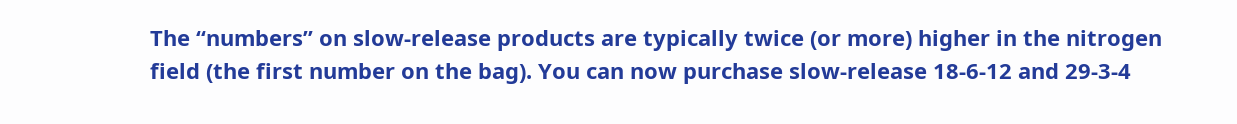The “numbers” on slow-release products are typically twice (or more) higher in the nitrogen field (the first number on the bag). You can now purchase slow-release 18-6-12 and 29-3-4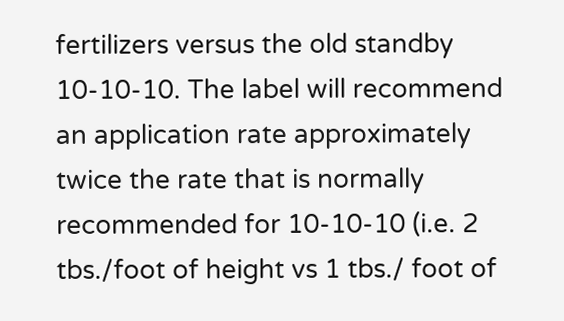fertilizers versus the old standby 10-10-10. The label will recommend an application rate approximately twice the rate that is normally recommended for 10-10-10 (i.e. 2 tbs./foot of height vs 1 tbs./ foot of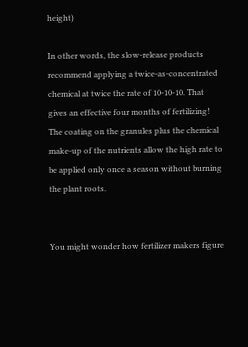height)

In other words, the slow-release products recommend applying a twice-as-concentrated chemical at twice the rate of 10-10-10. That gives an effective four months of fertilizing! The coating on the granules plus the chemical make-up of the nutrients allow the high rate to be applied only once a season without burning the plant roots.


You might wonder how fertilizer makers figure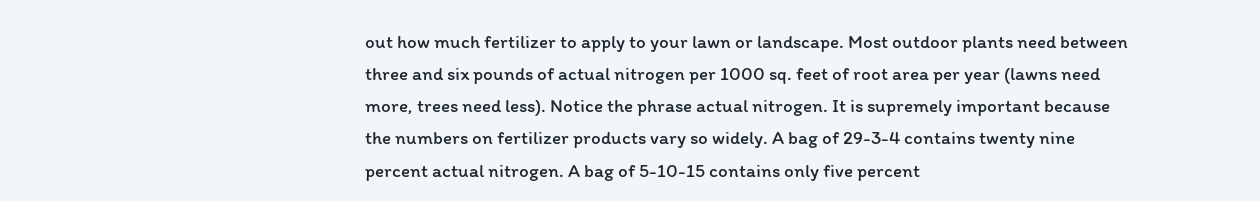out how much fertilizer to apply to your lawn or landscape. Most outdoor plants need between three and six pounds of actual nitrogen per 1000 sq. feet of root area per year (lawns need more, trees need less). Notice the phrase actual nitrogen. It is supremely important because the numbers on fertilizer products vary so widely. A bag of 29-3-4 contains twenty nine percent actual nitrogen. A bag of 5-10-15 contains only five percent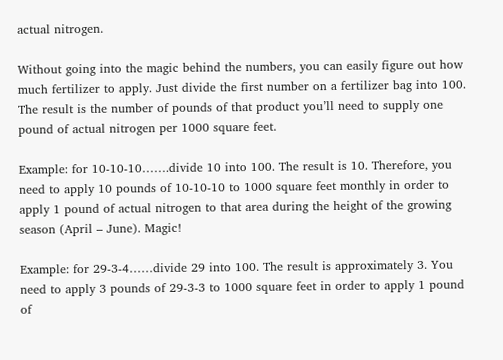actual nitrogen.

Without going into the magic behind the numbers, you can easily figure out how much fertilizer to apply. Just divide the first number on a fertilizer bag into 100. The result is the number of pounds of that product you’ll need to supply one pound of actual nitrogen per 1000 square feet.

Example: for 10-10-10…….divide 10 into 100. The result is 10. Therefore, you need to apply 10 pounds of 10-10-10 to 1000 square feet monthly in order to apply 1 pound of actual nitrogen to that area during the height of the growing season (April – June). Magic!

Example: for 29-3-4……divide 29 into 100. The result is approximately 3. You need to apply 3 pounds of 29-3-3 to 1000 square feet in order to apply 1 pound of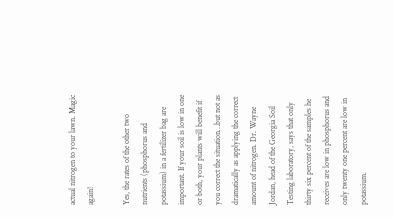actual nitrogen to your lawn. Magic again!

Yes, the rates of the other two nutrients (phosphorus and potassium) in a fertilizer bag are important. If your soil is low in one or both, your plants will benefit if you correct the situation…but not as dramatically as applying the correct amount of nitrogen. Dr. Wayne Jordan, head of the Georgia Soil Testing laboratory, says that only thirty six percent of the samples he receives are low in phosphorus and only twenty one percent are low in potassium.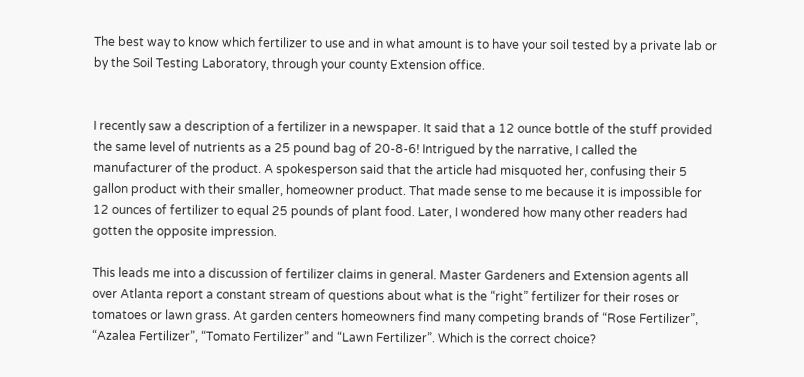The best way to know which fertilizer to use and in what amount is to have your soil tested by a private lab or by the Soil Testing Laboratory, through your county Extension office.


I recently saw a description of a fertilizer in a newspaper. It said that a 12 ounce bottle of the stuff provided the same level of nutrients as a 25 pound bag of 20-8-6! Intrigued by the narrative, I called the manufacturer of the product. A spokesperson said that the article had misquoted her, confusing their 5 gallon product with their smaller, homeowner product. That made sense to me because it is impossible for 12 ounces of fertilizer to equal 25 pounds of plant food. Later, I wondered how many other readers had gotten the opposite impression.

This leads me into a discussion of fertilizer claims in general. Master Gardeners and Extension agents all over Atlanta report a constant stream of questions about what is the “right” fertilizer for their roses or tomatoes or lawn grass. At garden centers homeowners find many competing brands of “Rose Fertilizer”, “Azalea Fertilizer”, “Tomato Fertilizer” and “Lawn Fertilizer”. Which is the correct choice?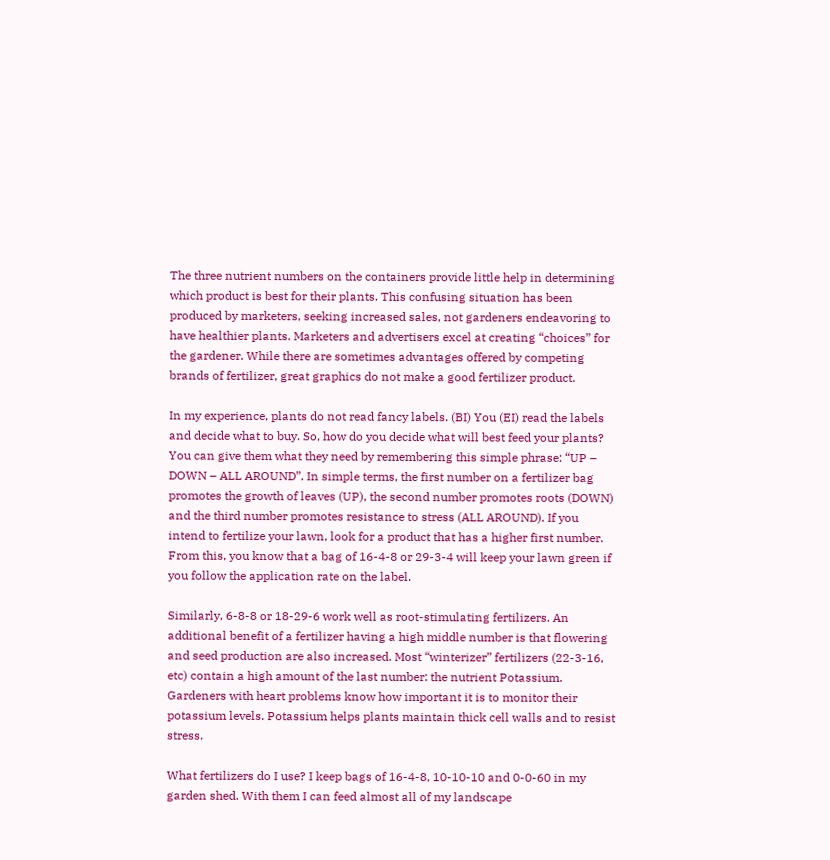The three nutrient numbers on the containers provide little help in determining which product is best for their plants. This confusing situation has been produced by marketers, seeking increased sales, not gardeners endeavoring to have healthier plants. Marketers and advertisers excel at creating “choices” for the gardener. While there are sometimes advantages offered by competing brands of fertilizer, great graphics do not make a good fertilizer product.

In my experience, plants do not read fancy labels. (BI) You (EI) read the labels and decide what to buy. So, how do you decide what will best feed your plants? You can give them what they need by remembering this simple phrase: “UP – DOWN – ALL AROUND”. In simple terms, the first number on a fertilizer bag promotes the growth of leaves (UP), the second number promotes roots (DOWN) and the third number promotes resistance to stress (ALL AROUND). If you intend to fertilize your lawn, look for a product that has a higher first number. From this, you know that a bag of 16-4-8 or 29-3-4 will keep your lawn green if you follow the application rate on the label.

Similarly, 6-8-8 or 18-29-6 work well as root-stimulating fertilizers. An additional benefit of a fertilizer having a high middle number is that flowering and seed production are also increased. Most “winterizer” fertilizers (22-3-16, etc) contain a high amount of the last number: the nutrient Potassium. Gardeners with heart problems know how important it is to monitor their potassium levels. Potassium helps plants maintain thick cell walls and to resist stress.

What fertilizers do I use? I keep bags of 16-4-8, 10-10-10 and 0-0-60 in my garden shed. With them I can feed almost all of my landscape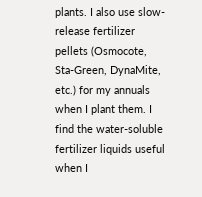plants. I also use slow-release fertilizer pellets (Osmocote, Sta-Green, DynaMite, etc.) for my annuals when I plant them. I find the water-soluble fertilizer liquids useful when I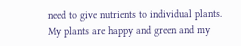need to give nutrients to individual plants. My plants are happy and green and my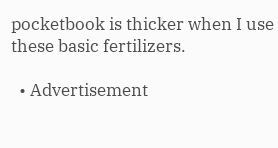pocketbook is thicker when I use these basic fertilizers.

  • Advertisement